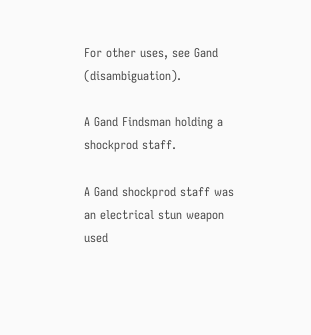For other uses, see Gand (disambiguation).

A Gand Findsman holding a shockprod staff.

A Gand shockprod staff was an electrical stun weapon used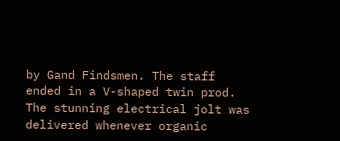by Gand Findsmen. The staff ended in a V-shaped twin prod. The stunning electrical jolt was delivered whenever organic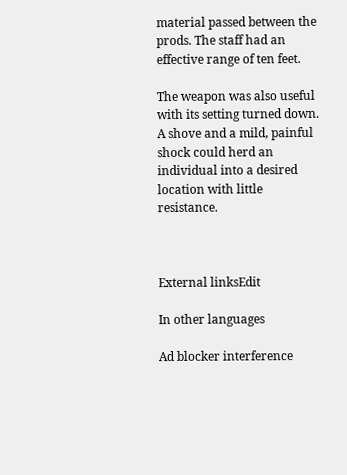material passed between the prods. The staff had an effective range of ten feet.

The weapon was also useful with its setting turned down. A shove and a mild, painful shock could herd an individual into a desired location with little resistance.



External linksEdit

In other languages

Ad blocker interference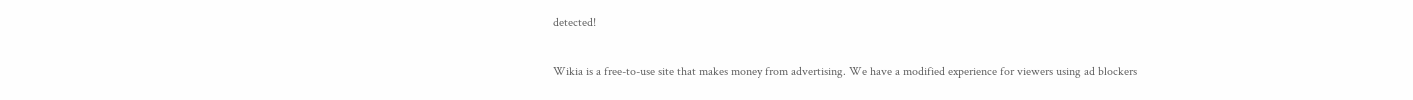detected!

Wikia is a free-to-use site that makes money from advertising. We have a modified experience for viewers using ad blockers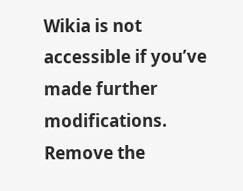Wikia is not accessible if you’ve made further modifications. Remove the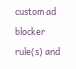custom ad blocker rule(s) and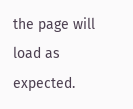the page will load as expected.